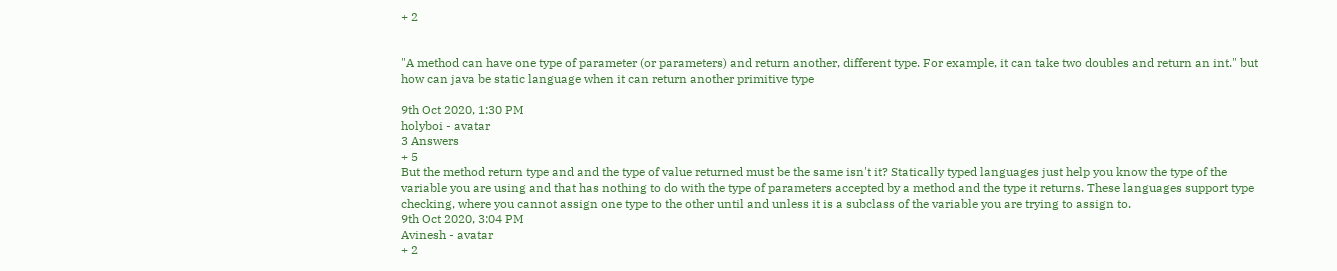+ 2


"A method can have one type of parameter (or parameters) and return another, different type. For example, it can take two doubles and return an int." but how can java be static language when it can return another primitive type

9th Oct 2020, 1:30 PM
holyboi - avatar
3 Answers
+ 5
But the method return type and and the type of value returned must be the same isn't it? Statically typed languages just help you know the type of the variable you are using and that has nothing to do with the type of parameters accepted by a method and the type it returns. These languages support type checking, where you cannot assign one type to the other until and unless it is a subclass of the variable you are trying to assign to.
9th Oct 2020, 3:04 PM
Avinesh - avatar
+ 2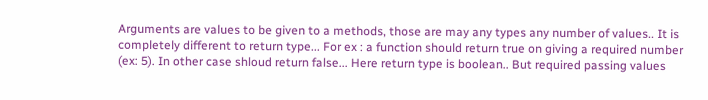Arguments are values to be given to a methods, those are may any types any number of values.. It is completely different to return type... For ex : a function should return true on giving a required number (ex: 5). In other case shloud return false... Here return type is boolean.. But required passing values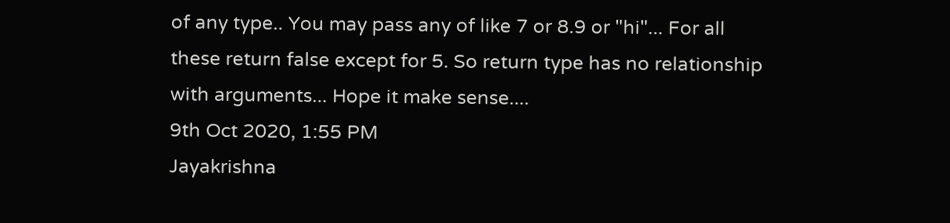of any type.. You may pass any of like 7 or 8.9 or "hi"... For all these return false except for 5. So return type has no relationship with arguments... Hope it make sense....
9th Oct 2020, 1:55 PM
Jayakrishna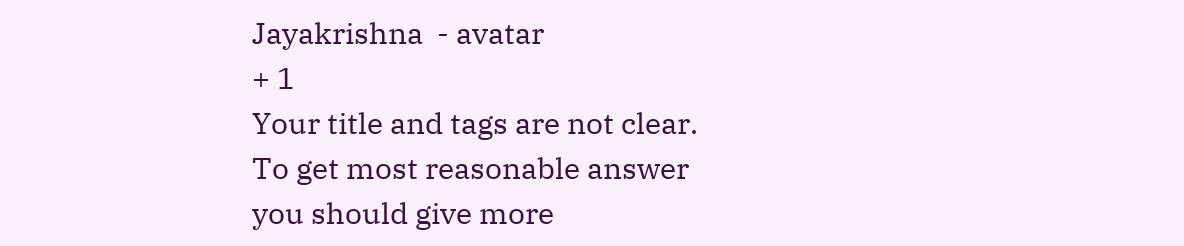Jayakrishna  - avatar
+ 1
Your title and tags are not clear. To get most reasonable answer you should give more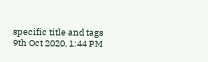specific title and tags
9th Oct 2020, 1:44 PM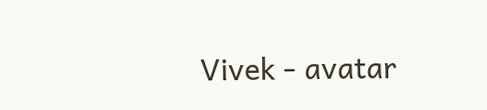Vivek - avatar